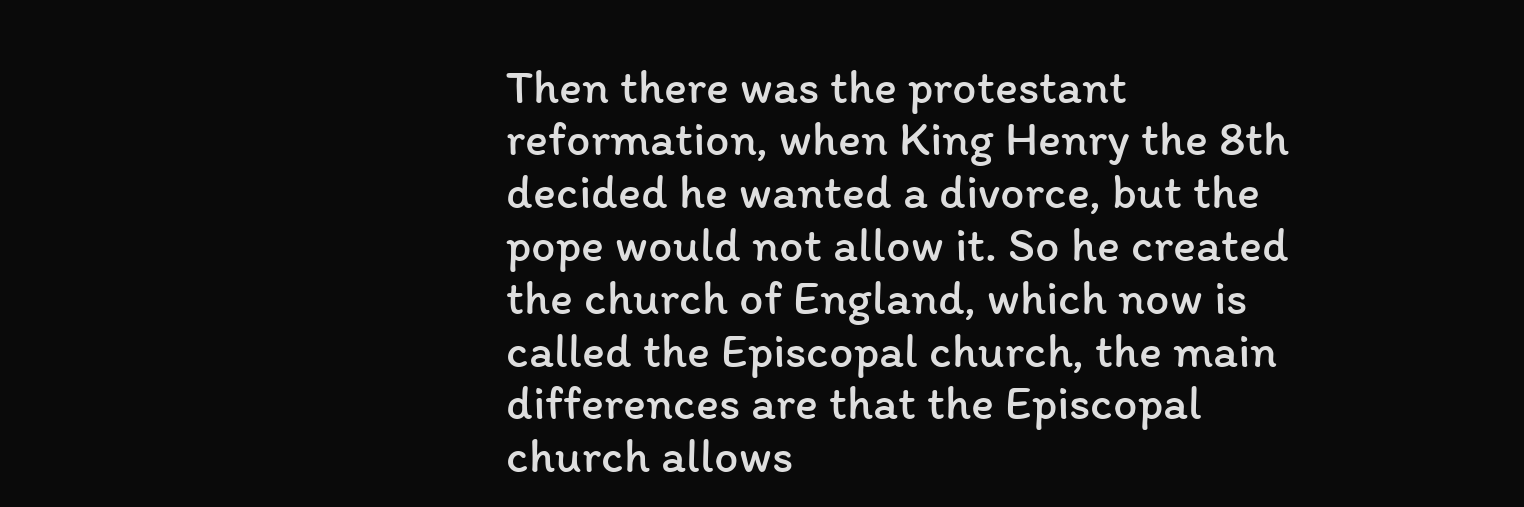Then there was the protestant reformation, when King Henry the 8th decided he wanted a divorce, but the pope would not allow it. So he created the church of England, which now is called the Episcopal church, the main differences are that the Episcopal church allows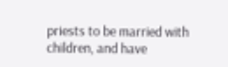priests to be married with children, and have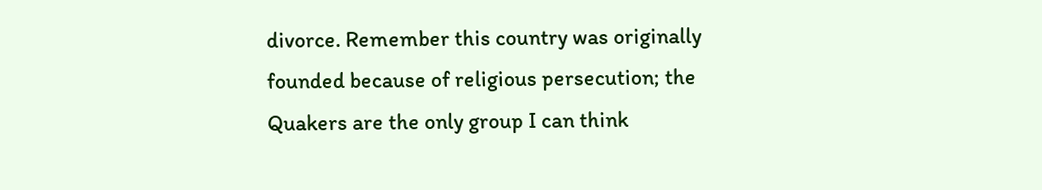divorce. Remember this country was originally founded because of religious persecution; the Quakers are the only group I can think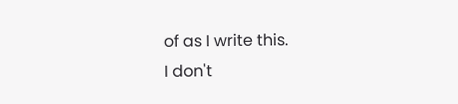of as I write this.
I don't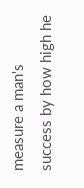measure a man's success by how high he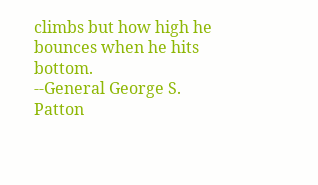climbs but how high he bounces when he hits bottom.
--General George S. Patton